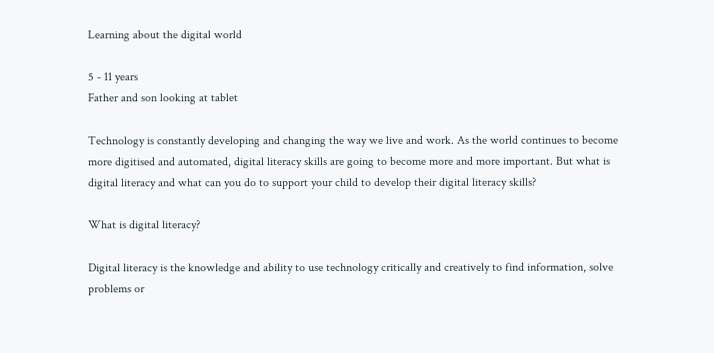Learning about the digital world

5 - 11 years
Father and son looking at tablet

Technology is constantly developing and changing the way we live and work. As the world continues to become more digitised and automated, digital literacy skills are going to become more and more important. But what is digital literacy and what can you do to support your child to develop their digital literacy skills?

What is digital literacy?

Digital literacy is the knowledge and ability to use technology critically and creatively to find information, solve problems or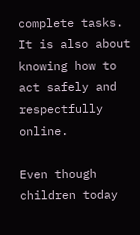complete tasks. It is also about knowing how to act safely and respectfully online.

Even though children today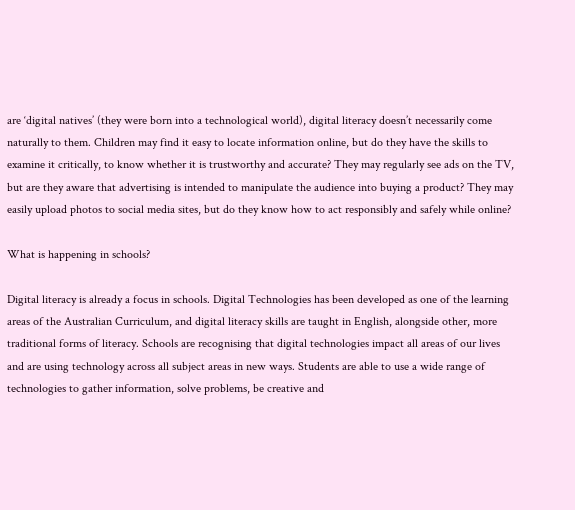are ‘digital natives’ (they were born into a technological world), digital literacy doesn’t necessarily come naturally to them. Children may find it easy to locate information online, but do they have the skills to examine it critically, to know whether it is trustworthy and accurate? They may regularly see ads on the TV, but are they aware that advertising is intended to manipulate the audience into buying a product? They may easily upload photos to social media sites, but do they know how to act responsibly and safely while online?

What is happening in schools?

Digital literacy is already a focus in schools. Digital Technologies has been developed as one of the learning areas of the Australian Curriculum, and digital literacy skills are taught in English, alongside other, more traditional forms of literacy. Schools are recognising that digital technologies impact all areas of our lives and are using technology across all subject areas in new ways. Students are able to use a wide range of technologies to gather information, solve problems, be creative and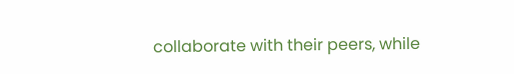collaborate with their peers, while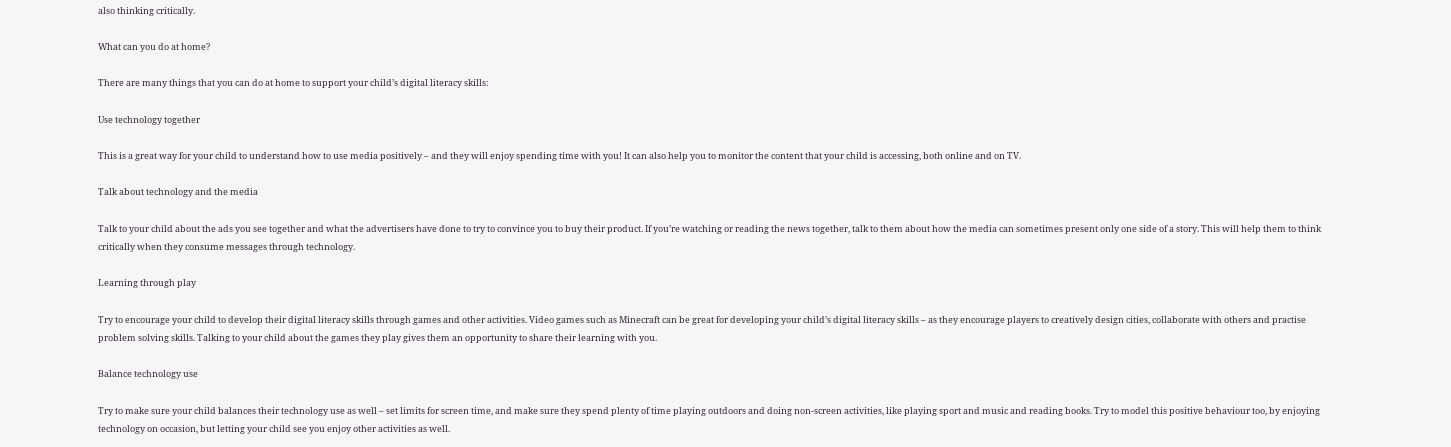also thinking critically.

What can you do at home?

There are many things that you can do at home to support your child’s digital literacy skills:

Use technology together

This is a great way for your child to understand how to use media positively – and they will enjoy spending time with you! It can also help you to monitor the content that your child is accessing, both online and on TV.

Talk about technology and the media

Talk to your child about the ads you see together and what the advertisers have done to try to convince you to buy their product. If you’re watching or reading the news together, talk to them about how the media can sometimes present only one side of a story. This will help them to think critically when they consume messages through technology.

Learning through play

Try to encourage your child to develop their digital literacy skills through games and other activities. Video games such as Minecraft can be great for developing your child’s digital literacy skills – as they encourage players to creatively design cities, collaborate with others and practise problem solving skills. Talking to your child about the games they play gives them an opportunity to share their learning with you.

Balance technology use

Try to make sure your child balances their technology use as well – set limits for screen time, and make sure they spend plenty of time playing outdoors and doing non-screen activities, like playing sport and music and reading books. Try to model this positive behaviour too, by enjoying technology on occasion, but letting your child see you enjoy other activities as well.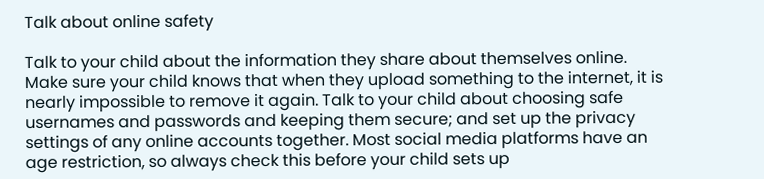Talk about online safety

Talk to your child about the information they share about themselves online. Make sure your child knows that when they upload something to the internet, it is nearly impossible to remove it again. Talk to your child about choosing safe usernames and passwords and keeping them secure; and set up the privacy settings of any online accounts together. Most social media platforms have an age restriction, so always check this before your child sets up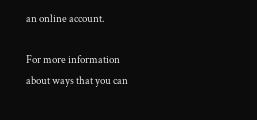an online account.

For more information about ways that you can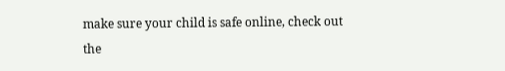make sure your child is safe online, check out the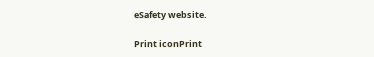eSafety website.

Print iconPrint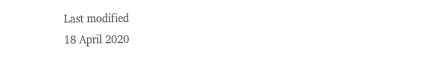Last modified
18 April 2020